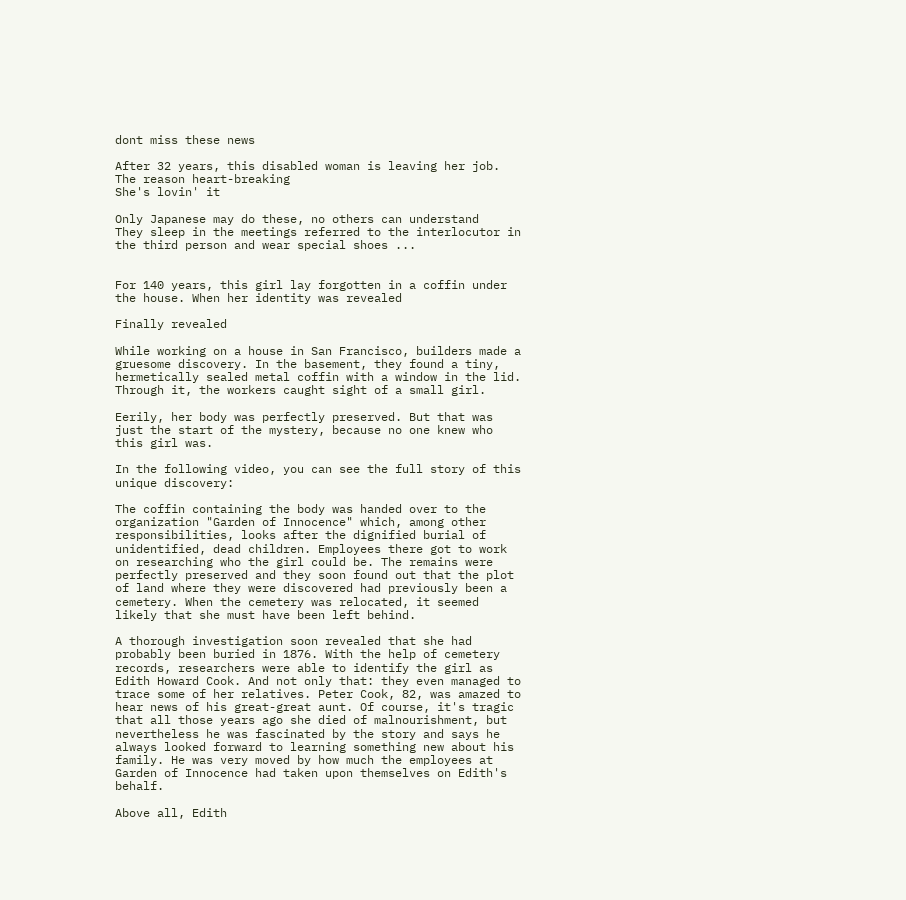dont miss these news

After 32 years, this disabled woman is leaving her job. The reason heart-breaking
She's lovin' it

Only Japanese may do these, no others can understand
They sleep in the meetings referred to the interlocutor in the third person and wear special shoes ...


For 140 years, this girl lay forgotten in a coffin under the house. When her identity was revealed

Finally revealed

While working on a house in San Francisco, builders made a gruesome discovery. In the basement, they found a tiny, hermetically sealed metal coffin with a window in the lid. Through it, the workers caught sight of a small girl.

Eerily, her body was perfectly preserved. But that was just the start of the mystery, because no one knew who this girl was.

In the following video, you can see the full story of this unique discovery:

The coffin containing the body was handed over to the organization "Garden of Innocence" which, among other responsibilities, looks after the dignified burial of unidentified, dead children. Employees there got to work on researching who the girl could be. The remains were perfectly preserved and they soon found out that the plot of land where they were discovered had previously been a cemetery. When the cemetery was relocated, it seemed likely that she must have been left behind.

A thorough investigation soon revealed that she had probably been buried in 1876. With the help of cemetery records, researchers were able to identify the girl as Edith Howard Cook. And not only that: they even managed to trace some of her relatives. Peter Cook, 82, was amazed to hear news of his great-great aunt. Of course, it's tragic that all those years ago she died of malnourishment, but nevertheless he was fascinated by the story and says he always looked forward to learning something new about his family. He was very moved by how much the employees at Garden of Innocence had taken upon themselves on Edith's behalf.

Above all, Edith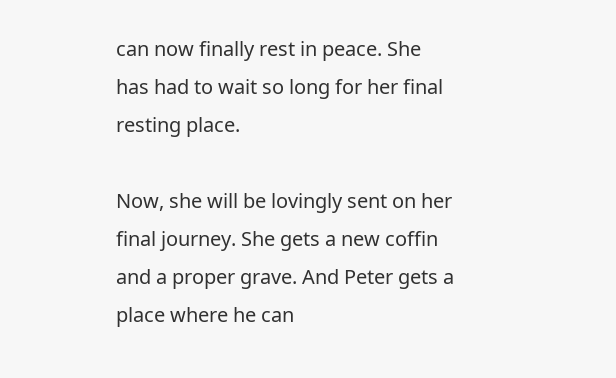can now finally rest in peace. She has had to wait so long for her final resting place.

Now, she will be lovingly sent on her final journey. She gets a new coffin and a proper grave. And Peter gets a place where he can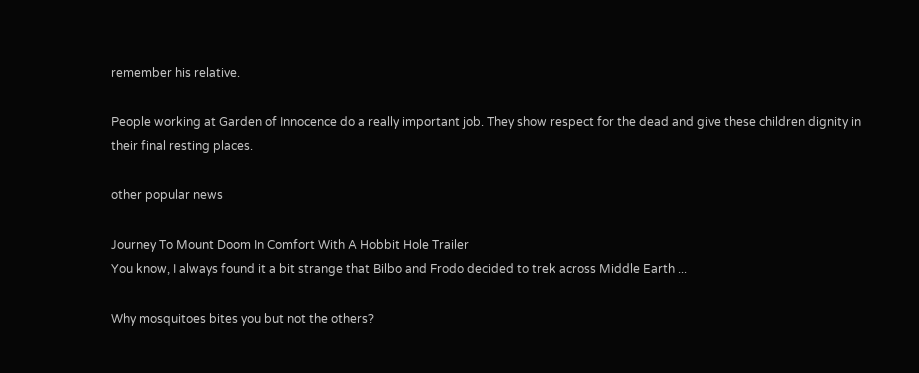remember his relative.

People working at Garden of Innocence do a really important job. They show respect for the dead and give these children dignity in their final resting places.

other popular news

Journey To Mount Doom In Comfort With A Hobbit Hole Trailer
You know, I always found it a bit strange that Bilbo and Frodo decided to trek across Middle Earth ...

Why mosquitoes bites you but not the others?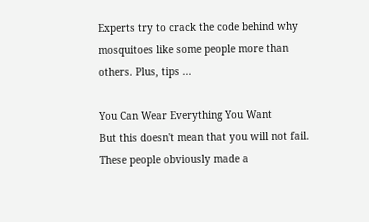Experts try to crack the code behind why mosquitoes like some people more than others. Plus, tips ...

You Can Wear Everything You Want
But this doesn't mean that you will not fail. These people obviously made a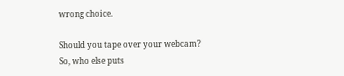wrong choice.

Should you tape over your webcam?
So, who else puts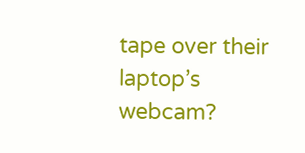tape over their laptop’s webcam?